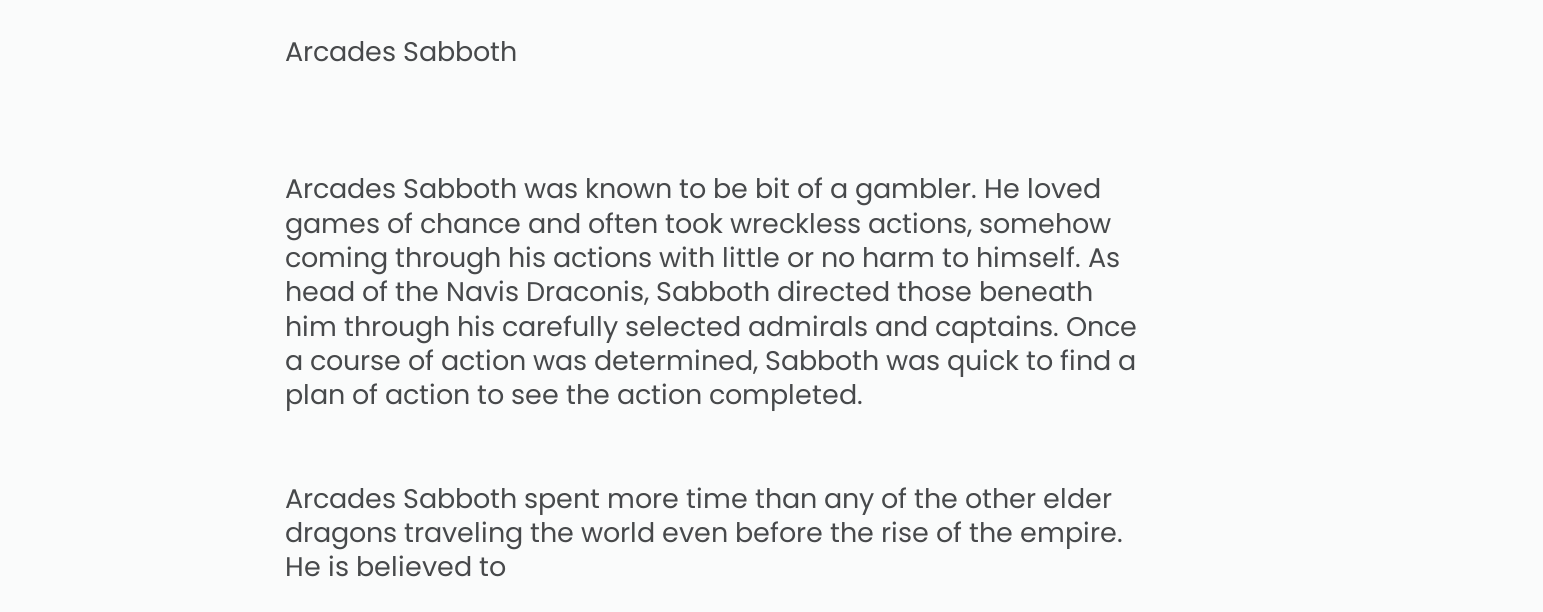Arcades Sabboth



Arcades Sabboth was known to be bit of a gambler. He loved games of chance and often took wreckless actions, somehow coming through his actions with little or no harm to himself. As head of the Navis Draconis, Sabboth directed those beneath him through his carefully selected admirals and captains. Once a course of action was determined, Sabboth was quick to find a plan of action to see the action completed.


Arcades Sabboth spent more time than any of the other elder dragons traveling the world even before the rise of the empire. He is believed to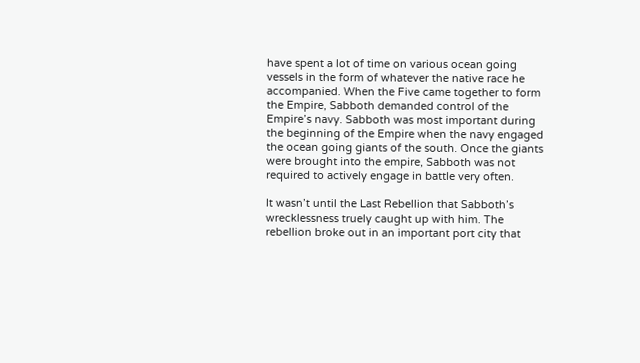have spent a lot of time on various ocean going vessels in the form of whatever the native race he accompanied. When the Five came together to form the Empire, Sabboth demanded control of the Empire’s navy. Sabboth was most important during the beginning of the Empire when the navy engaged the ocean going giants of the south. Once the giants were brought into the empire, Sabboth was not required to actively engage in battle very often.

It wasn’t until the Last Rebellion that Sabboth’s wrecklessness truely caught up with him. The rebellion broke out in an important port city that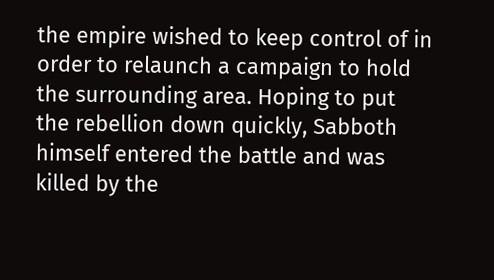the empire wished to keep control of in order to relaunch a campaign to hold the surrounding area. Hoping to put the rebellion down quickly, Sabboth himself entered the battle and was killed by the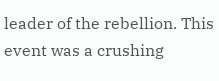leader of the rebellion. This event was a crushing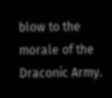blow to the morale of the Draconic Army.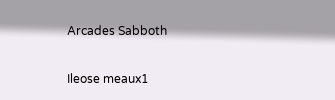Arcades Sabboth

Ileose meaux1